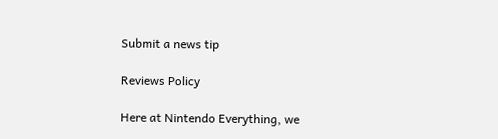Submit a news tip

Reviews Policy

Here at Nintendo Everything, we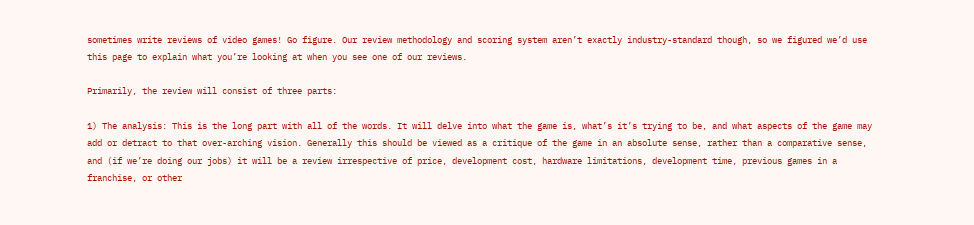sometimes write reviews of video games! Go figure. Our review methodology and scoring system aren’t exactly industry-standard though, so we figured we’d use this page to explain what you’re looking at when you see one of our reviews.

Primarily, the review will consist of three parts:

1) The analysis: This is the long part with all of the words. It will delve into what the game is, what’s it’s trying to be, and what aspects of the game may add or detract to that over-arching vision. Generally this should be viewed as a critique of the game in an absolute sense, rather than a comparative sense, and (if we’re doing our jobs) it will be a review irrespective of price, development cost, hardware limitations, development time, previous games in a franchise, or other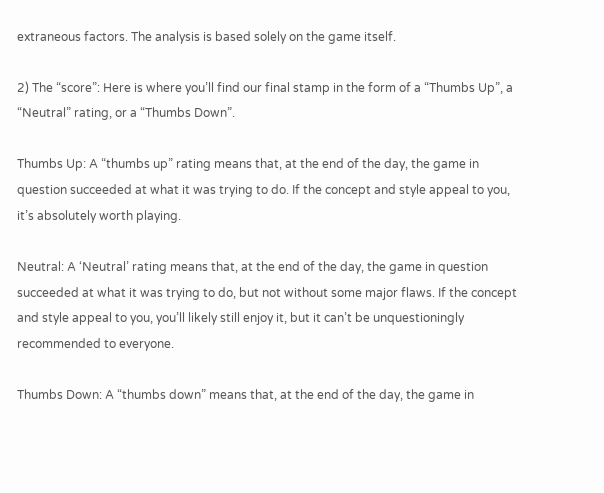extraneous factors. The analysis is based solely on the game itself.

2) The “score”: Here is where you’ll find our final stamp in the form of a “Thumbs Up”, a “Neutral” rating, or a “Thumbs Down”.

Thumbs Up: A “thumbs up” rating means that, at the end of the day, the game in question succeeded at what it was trying to do. If the concept and style appeal to you, it’s absolutely worth playing.

Neutral: A ‘Neutral’ rating means that, at the end of the day, the game in question succeeded at what it was trying to do, but not without some major flaws. If the concept and style appeal to you, you’ll likely still enjoy it, but it can’t be unquestioningly recommended to everyone.

Thumbs Down: A “thumbs down” means that, at the end of the day, the game in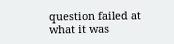question failed at what it was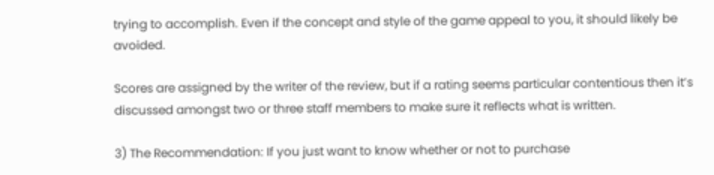trying to accomplish. Even if the concept and style of the game appeal to you, it should likely be avoided.

Scores are assigned by the writer of the review, but if a rating seems particular contentious then it’s discussed amongst two or three staff members to make sure it reflects what is written.

3) The Recommendation: If you just want to know whether or not to purchase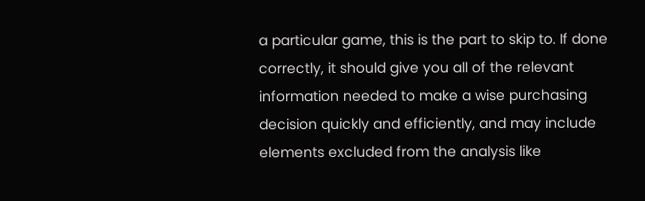a particular game, this is the part to skip to. If done correctly, it should give you all of the relevant information needed to make a wise purchasing decision quickly and efficiently, and may include elements excluded from the analysis like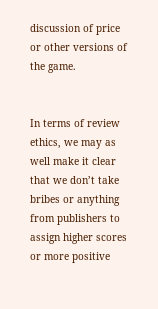discussion of price or other versions of the game.


In terms of review ethics, we may as well make it clear that we don’t take bribes or anything from publishers to assign higher scores or more positive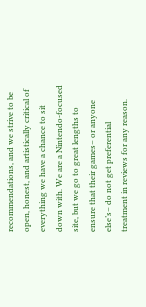recommendations, and we strive to be open, honest, and artistically critical of everything we have a chance to sit down with. We are a Nintendo-focused site, but we go to great lengths to ensure that their games– or anyone else’s– do not get preferential treatment in reviews for any reason.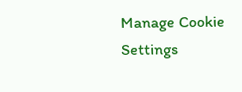Manage Cookie Settings